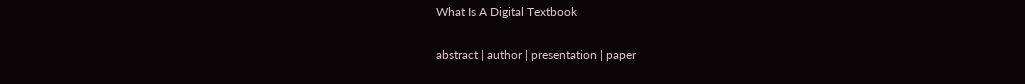What Is A Digital Textbook

abstract | author | presentation | paper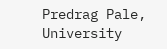Predrag Pale, University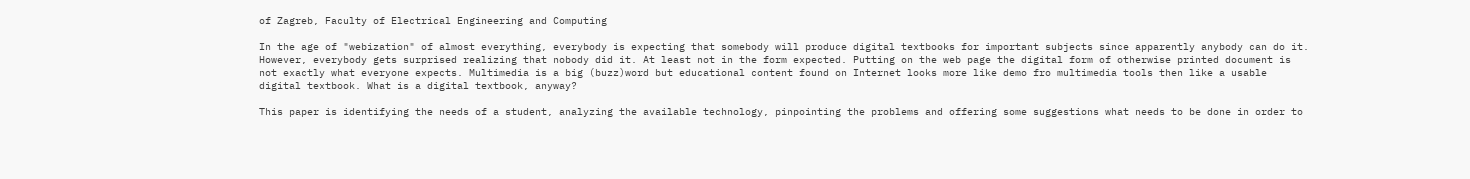of Zagreb, Faculty of Electrical Engineering and Computing

In the age of "webization" of almost everything, everybody is expecting that somebody will produce digital textbooks for important subjects since apparently anybody can do it. However, everybody gets surprised realizing that nobody did it. At least not in the form expected. Putting on the web page the digital form of otherwise printed document is not exactly what everyone expects. Multimedia is a big (buzz)word but educational content found on Internet looks more like demo fro multimedia tools then like a usable digital textbook. What is a digital textbook, anyway?

This paper is identifying the needs of a student, analyzing the available technology, pinpointing the problems and offering some suggestions what needs to be done in order to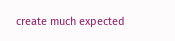create much expected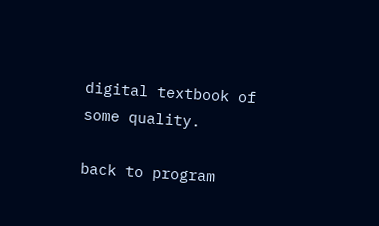digital textbook of some quality.

back to program